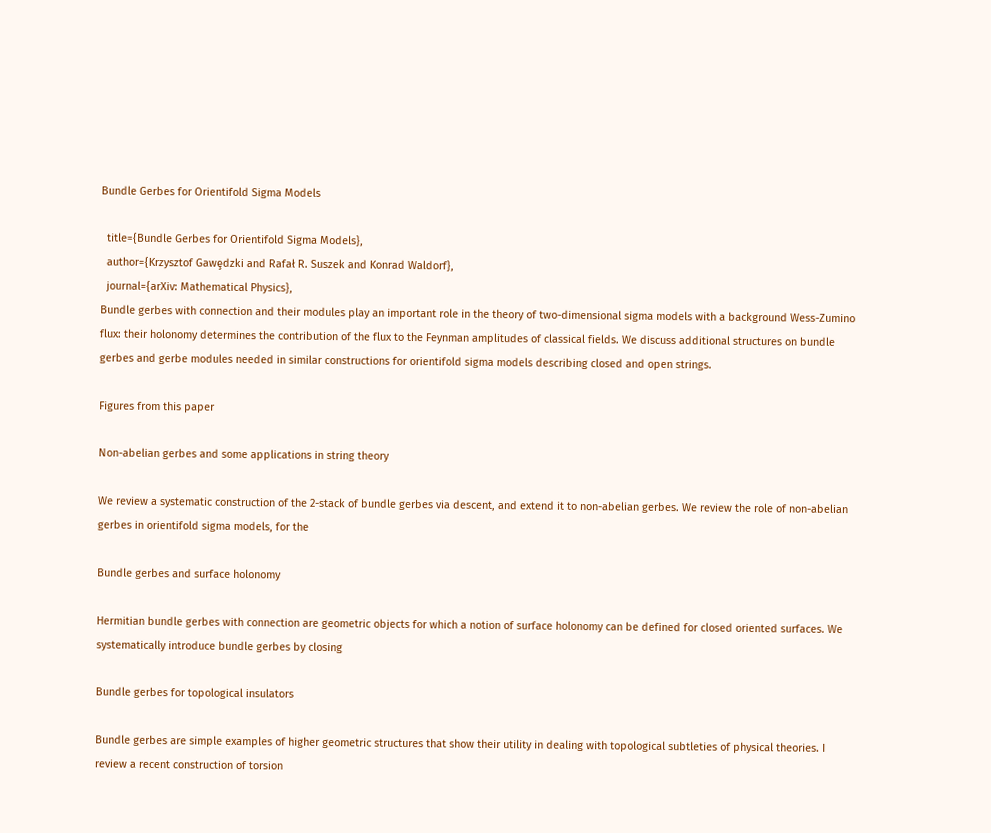Bundle Gerbes for Orientifold Sigma Models

  title={Bundle Gerbes for Orientifold Sigma Models},
  author={Krzysztof Gawȩdzki and Rafał R. Suszek and Konrad Waldorf},
  journal={arXiv: Mathematical Physics},
Bundle gerbes with connection and their modules play an important role in the theory of two-dimensional sigma models with a background Wess-Zumino flux: their holonomy determines the contribution of the flux to the Feynman amplitudes of classical fields. We discuss additional structures on bundle gerbes and gerbe modules needed in similar constructions for orientifold sigma models describing closed and open strings.

Figures from this paper

Non-abelian gerbes and some applications in string theory

We review a systematic construction of the 2-stack of bundle gerbes via descent, and extend it to non-abelian gerbes. We review the role of non-abelian gerbes in orientifold sigma models, for the

Bundle gerbes and surface holonomy

Hermitian bundle gerbes with connection are geometric objects for which a notion of surface holonomy can be defined for closed oriented surfaces. We systematically introduce bundle gerbes by closing

Bundle gerbes for topological insulators

Bundle gerbes are simple examples of higher geometric structures that show their utility in dealing with topological subtleties of physical theories. I review a recent construction of torsion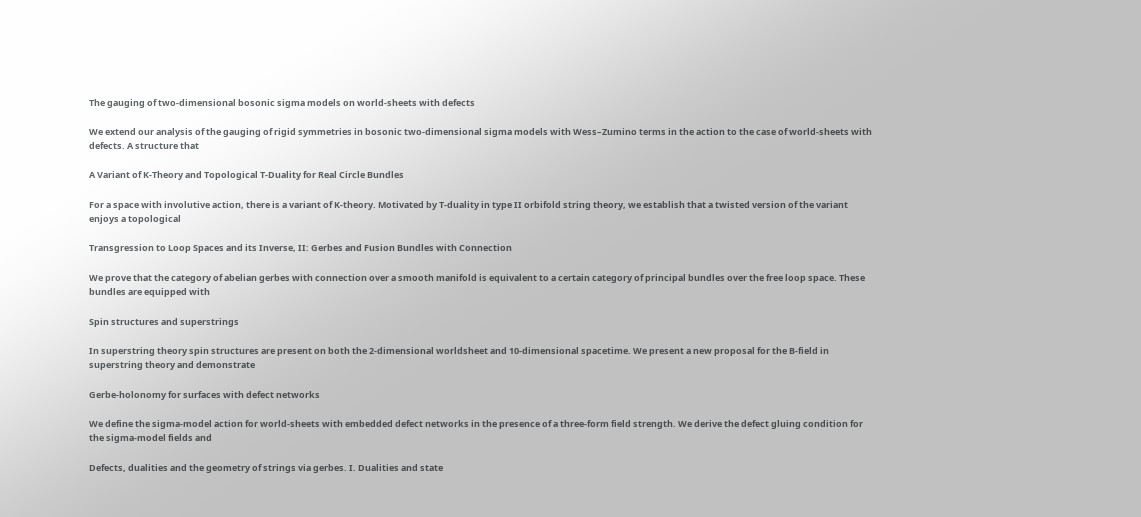The gauging of two-dimensional bosonic sigma models on world-sheets with defects

We extend our analysis of the gauging of rigid symmetries in bosonic two-dimensional sigma models with Wess–Zumino terms in the action to the case of world-sheets with defects. A structure that

A Variant of K-Theory and Topological T-Duality for Real Circle Bundles

For a space with involutive action, there is a variant of K-theory. Motivated by T-duality in type II orbifold string theory, we establish that a twisted version of the variant enjoys a topological

Transgression to Loop Spaces and its Inverse, II: Gerbes and Fusion Bundles with Connection

We prove that the category of abelian gerbes with connection over a smooth manifold is equivalent to a certain category of principal bundles over the free loop space. These bundles are equipped with

Spin structures and superstrings

In superstring theory spin structures are present on both the 2-dimensional worldsheet and 10-dimensional spacetime. We present a new proposal for the B-field in superstring theory and demonstrate

Gerbe-holonomy for surfaces with defect networks

We define the sigma-model action for world-sheets with embedded defect networks in the presence of a three-form field strength. We derive the defect gluing condition for the sigma-model fields and

Defects, dualities and the geometry of strings via gerbes. I. Dualities and state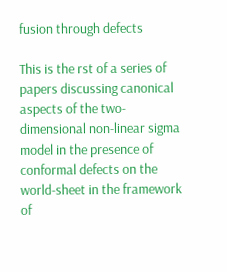fusion through defects

This is the rst of a series of papers discussing canonical aspects of the two-dimensional non-linear sigma model in the presence of conformal defects on the world-sheet in the framework of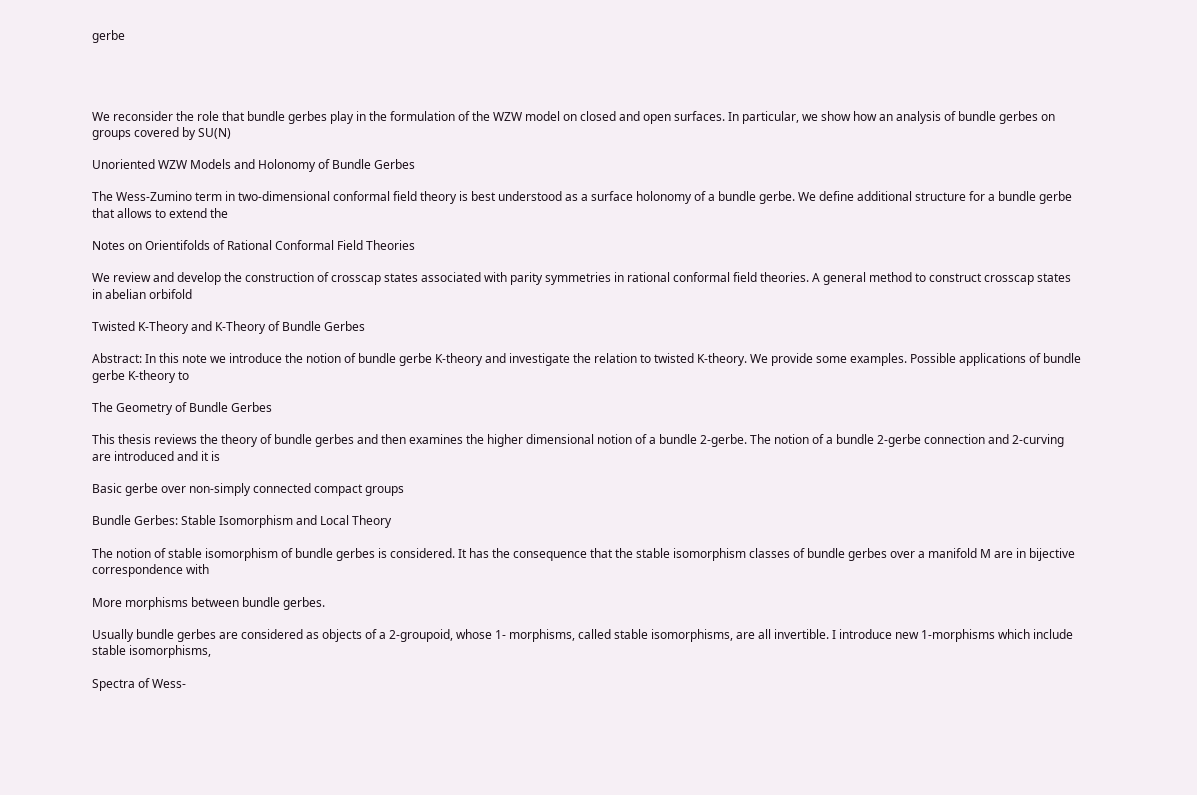gerbe




We reconsider the role that bundle gerbes play in the formulation of the WZW model on closed and open surfaces. In particular, we show how an analysis of bundle gerbes on groups covered by SU(N)

Unoriented WZW Models and Holonomy of Bundle Gerbes

The Wess-Zumino term in two-dimensional conformal field theory is best understood as a surface holonomy of a bundle gerbe. We define additional structure for a bundle gerbe that allows to extend the

Notes on Orientifolds of Rational Conformal Field Theories

We review and develop the construction of crosscap states associated with parity symmetries in rational conformal field theories. A general method to construct crosscap states in abelian orbifold

Twisted K-Theory and K-Theory of Bundle Gerbes

Abstract: In this note we introduce the notion of bundle gerbe K-theory and investigate the relation to twisted K-theory. We provide some examples. Possible applications of bundle gerbe K-theory to

The Geometry of Bundle Gerbes

This thesis reviews the theory of bundle gerbes and then examines the higher dimensional notion of a bundle 2-gerbe. The notion of a bundle 2-gerbe connection and 2-curving are introduced and it is

Basic gerbe over non-simply connected compact groups

Bundle Gerbes: Stable Isomorphism and Local Theory

The notion of stable isomorphism of bundle gerbes is considered. It has the consequence that the stable isomorphism classes of bundle gerbes over a manifold M are in bijective correspondence with

More morphisms between bundle gerbes.

Usually bundle gerbes are considered as objects of a 2-groupoid, whose 1- morphisms, called stable isomorphisms, are all invertible. I introduce new 1-morphisms which include stable isomorphisms,

Spectra of Wess-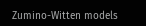Zumino-Witten models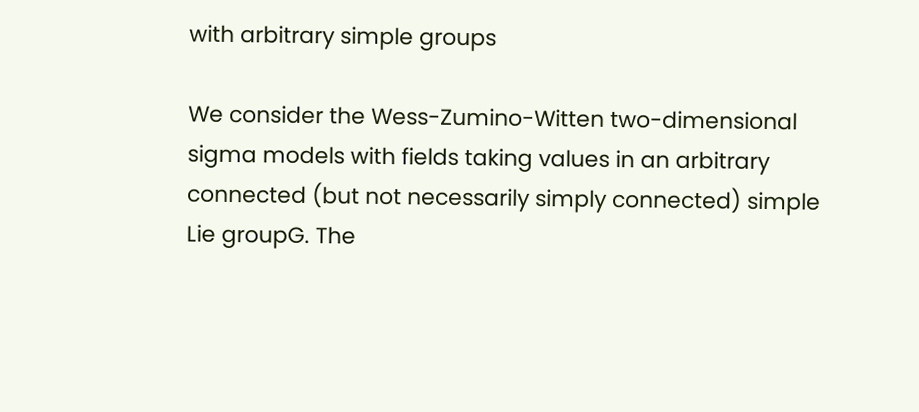with arbitrary simple groups

We consider the Wess-Zumino-Witten two-dimensional sigma models with fields taking values in an arbitrary connected (but not necessarily simply connected) simple Lie groupG. The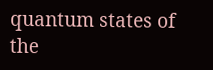quantum states of the